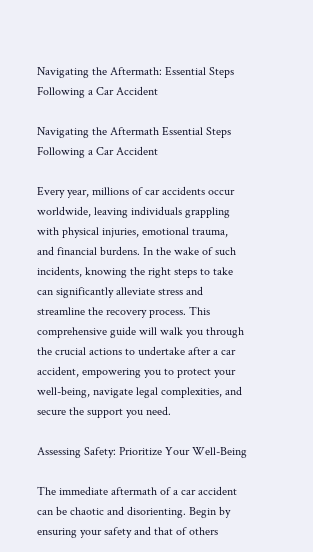Navigating the Aftermath: Essential Steps Following a Car Accident

Navigating the Aftermath Essential Steps Following a Car Accident

Every year, millions of car accidents occur worldwide, leaving individuals grappling with physical injuries, emotional trauma, and financial burdens. In the wake of such incidents, knowing the right steps to take can significantly alleviate stress and streamline the recovery process. This comprehensive guide will walk you through the crucial actions to undertake after a car accident, empowering you to protect your well-being, navigate legal complexities, and secure the support you need.

Assessing Safety: Prioritize Your Well-Being

The immediate aftermath of a car accident can be chaotic and disorienting. Begin by ensuring your safety and that of others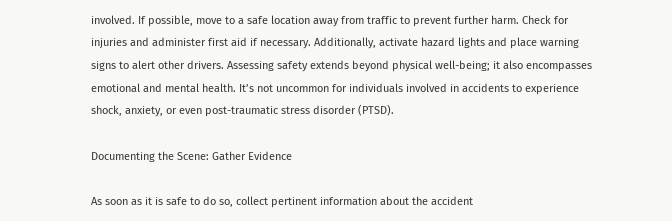involved. If possible, move to a safe location away from traffic to prevent further harm. Check for injuries and administer first aid if necessary. Additionally, activate hazard lights and place warning signs to alert other drivers. Assessing safety extends beyond physical well-being; it also encompasses emotional and mental health. It’s not uncommon for individuals involved in accidents to experience shock, anxiety, or even post-traumatic stress disorder (PTSD).

Documenting the Scene: Gather Evidence

As soon as it is safe to do so, collect pertinent information about the accident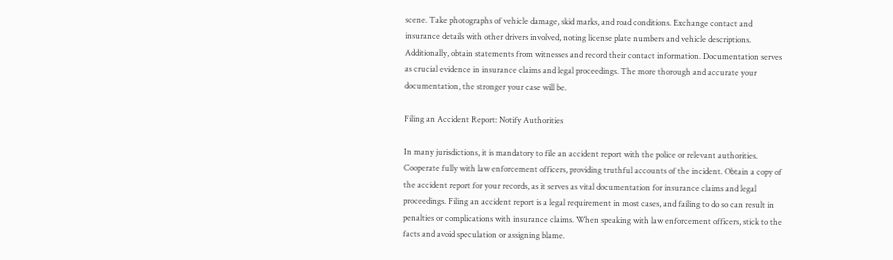scene. Take photographs of vehicle damage, skid marks, and road conditions. Exchange contact and insurance details with other drivers involved, noting license plate numbers and vehicle descriptions. Additionally, obtain statements from witnesses and record their contact information. Documentation serves as crucial evidence in insurance claims and legal proceedings. The more thorough and accurate your documentation, the stronger your case will be.

Filing an Accident Report: Notify Authorities

In many jurisdictions, it is mandatory to file an accident report with the police or relevant authorities. Cooperate fully with law enforcement officers, providing truthful accounts of the incident. Obtain a copy of the accident report for your records, as it serves as vital documentation for insurance claims and legal proceedings. Filing an accident report is a legal requirement in most cases, and failing to do so can result in penalties or complications with insurance claims. When speaking with law enforcement officers, stick to the facts and avoid speculation or assigning blame.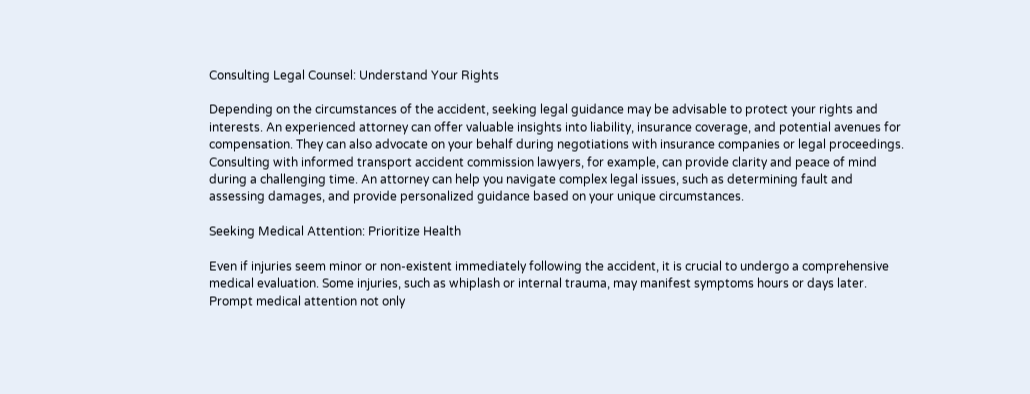Consulting Legal Counsel: Understand Your Rights

Depending on the circumstances of the accident, seeking legal guidance may be advisable to protect your rights and interests. An experienced attorney can offer valuable insights into liability, insurance coverage, and potential avenues for compensation. They can also advocate on your behalf during negotiations with insurance companies or legal proceedings. Consulting with informed transport accident commission lawyers, for example, can provide clarity and peace of mind during a challenging time. An attorney can help you navigate complex legal issues, such as determining fault and assessing damages, and provide personalized guidance based on your unique circumstances.

Seeking Medical Attention: Prioritize Health

Even if injuries seem minor or non-existent immediately following the accident, it is crucial to undergo a comprehensive medical evaluation. Some injuries, such as whiplash or internal trauma, may manifest symptoms hours or days later. Prompt medical attention not only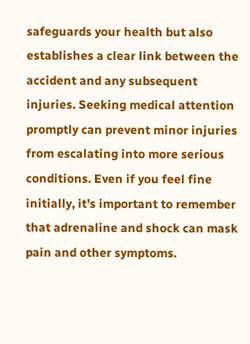safeguards your health but also establishes a clear link between the accident and any subsequent injuries. Seeking medical attention promptly can prevent minor injuries from escalating into more serious conditions. Even if you feel fine initially, it’s important to remember that adrenaline and shock can mask pain and other symptoms.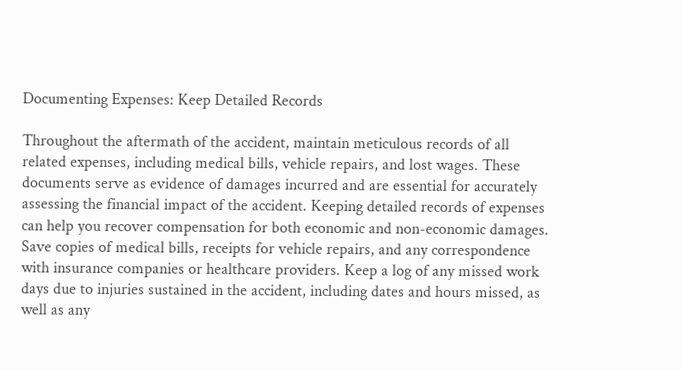Documenting Expenses: Keep Detailed Records

Throughout the aftermath of the accident, maintain meticulous records of all related expenses, including medical bills, vehicle repairs, and lost wages. These documents serve as evidence of damages incurred and are essential for accurately assessing the financial impact of the accident. Keeping detailed records of expenses can help you recover compensation for both economic and non-economic damages. Save copies of medical bills, receipts for vehicle repairs, and any correspondence with insurance companies or healthcare providers. Keep a log of any missed work days due to injuries sustained in the accident, including dates and hours missed, as well as any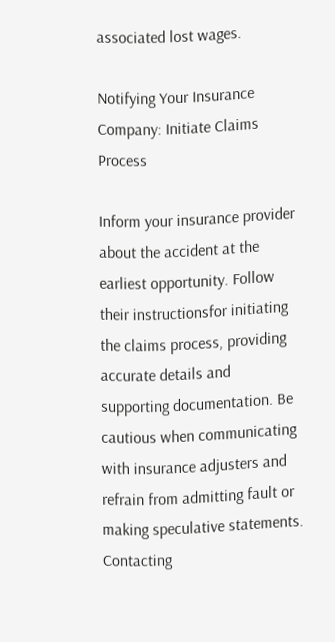associated lost wages.

Notifying Your Insurance Company: Initiate Claims Process

Inform your insurance provider about the accident at the earliest opportunity. Follow their instructionsfor initiating the claims process, providing accurate details and supporting documentation. Be cautious when communicating with insurance adjusters and refrain from admitting fault or making speculative statements. Contacting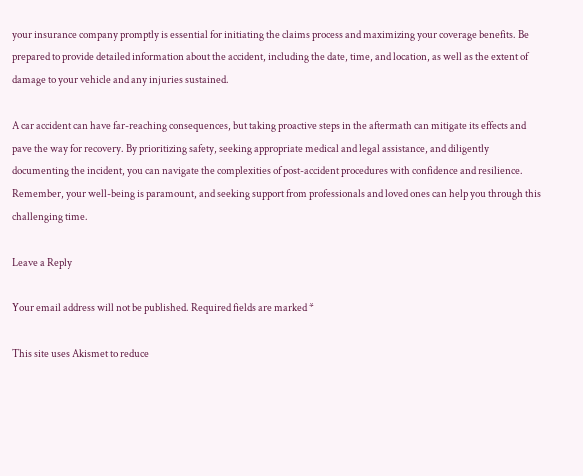your insurance company promptly is essential for initiating the claims process and maximizing your coverage benefits. Be prepared to provide detailed information about the accident, including the date, time, and location, as well as the extent of damage to your vehicle and any injuries sustained.

A car accident can have far-reaching consequences, but taking proactive steps in the aftermath can mitigate its effects and pave the way for recovery. By prioritizing safety, seeking appropriate medical and legal assistance, and diligently documenting the incident, you can navigate the complexities of post-accident procedures with confidence and resilience. Remember, your well-being is paramount, and seeking support from professionals and loved ones can help you through this challenging time.

Leave a Reply

Your email address will not be published. Required fields are marked *

This site uses Akismet to reduce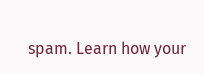spam. Learn how your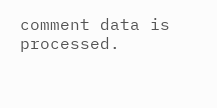comment data is processed.